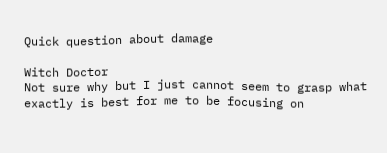Quick question about damage

Witch Doctor
Not sure why but I just cannot seem to grasp what exactly is best for me to be focusing on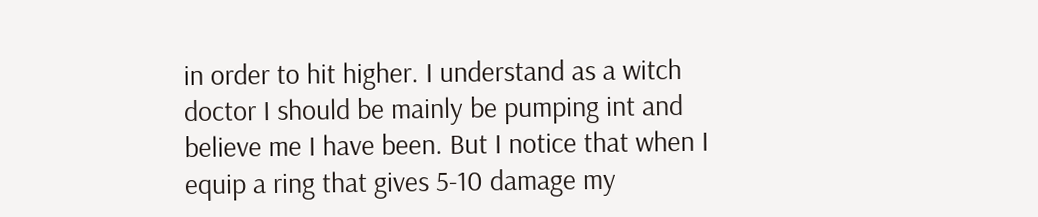in order to hit higher. I understand as a witch doctor I should be mainly be pumping int and believe me I have been. But I notice that when I equip a ring that gives 5-10 damage my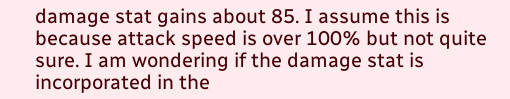damage stat gains about 85. I assume this is because attack speed is over 100% but not quite sure. I am wondering if the damage stat is incorporated in the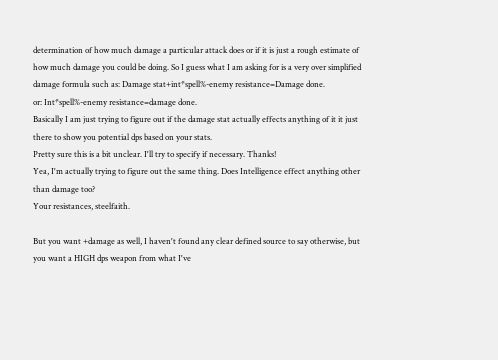determination of how much damage a particular attack does or if it is just a rough estimate of how much damage you could be doing. So I guess what I am asking for is a very over simplified damage formula such as: Damage stat+int*spell%-enemy resistance=Damage done.
or: Int*spell%-enemy resistance=damage done.
Basically I am just trying to figure out if the damage stat actually effects anything of it it just there to show you potential dps based on your stats.
Pretty sure this is a bit unclear. I'll try to specify if necessary. Thanks!
Yea, I'm actually trying to figure out the same thing. Does Intelligence effect anything other than damage too?
Your resistances, steelfaith.

But you want +damage as well, I haven't found any clear defined source to say otherwise, but you want a HIGH dps weapon from what I've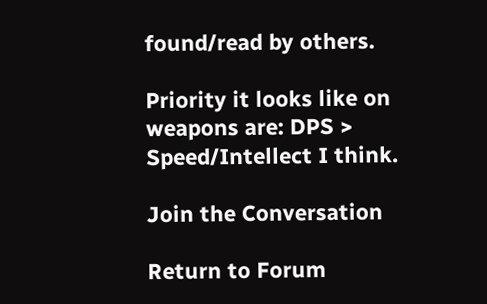found/read by others.

Priority it looks like on weapons are: DPS > Speed/Intellect I think.

Join the Conversation

Return to Forum